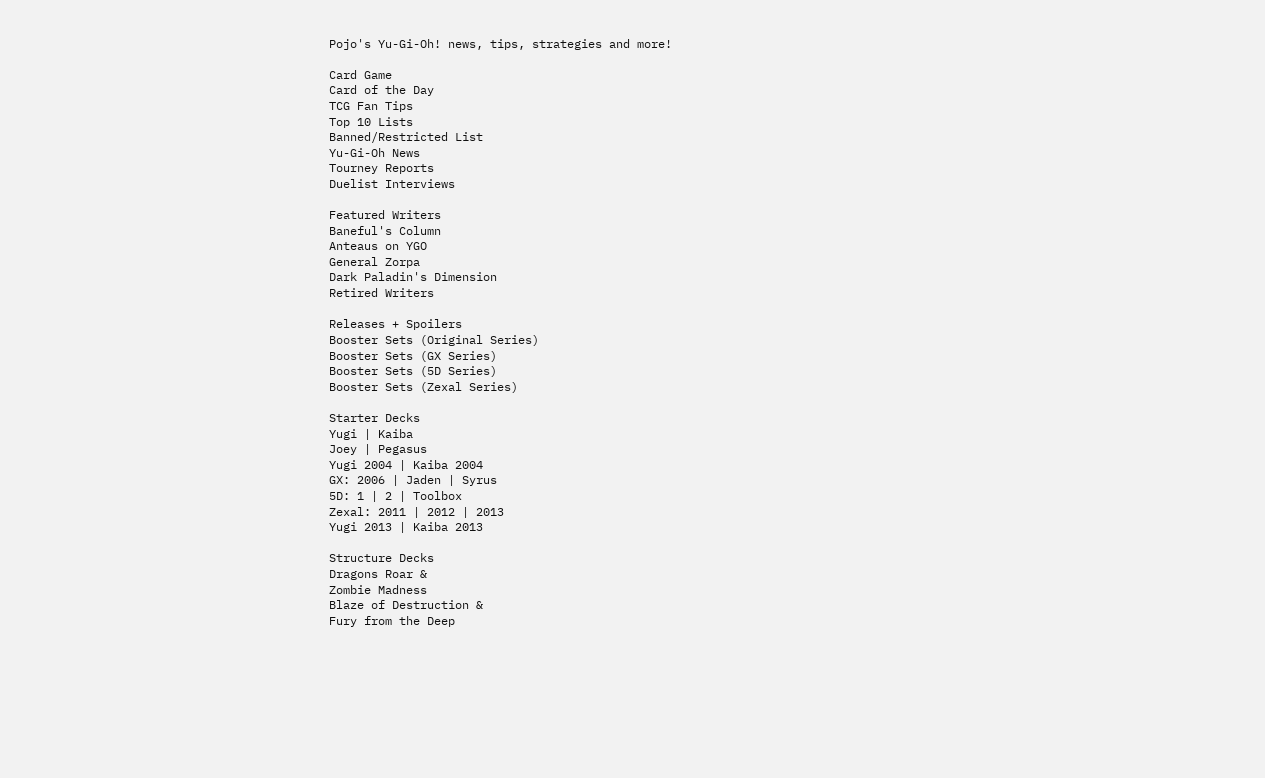Pojo's Yu-Gi-Oh! news, tips, strategies and more!

Card Game
Card of the Day
TCG Fan Tips
Top 10 Lists
Banned/Restricted List
Yu-Gi-Oh News
Tourney Reports
Duelist Interviews

Featured Writers
Baneful's Column
Anteaus on YGO
General Zorpa
Dark Paladin's Dimension
Retired Writers

Releases + Spoilers
Booster Sets (Original Series)
Booster Sets (GX Series)
Booster Sets (5D Series)
Booster Sets (Zexal Series)

Starter Decks
Yugi | Kaiba
Joey | Pegasus
Yugi 2004 | Kaiba 2004
GX: 2006 | Jaden | Syrus
5D: 1 | 2 | Toolbox
Zexal: 2011 | 2012 | 2013
Yugi 2013 | Kaiba 2013

Structure Decks
Dragons Roar &
Zombie Madness
Blaze of Destruction &
Fury from the Deep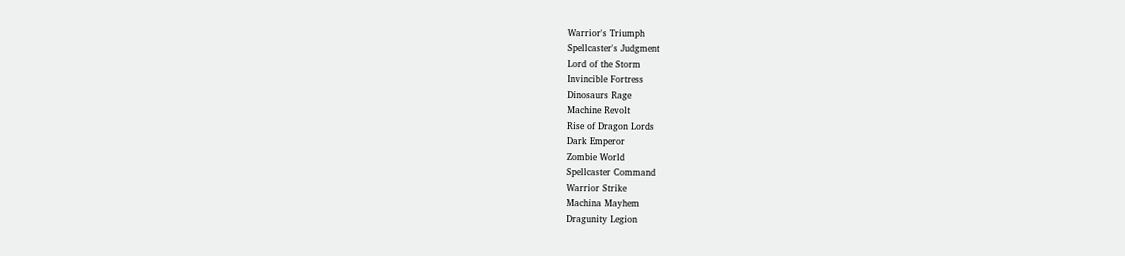Warrior's Triumph
Spellcaster's Judgment
Lord of the Storm
Invincible Fortress
Dinosaurs Rage
Machine Revolt
Rise of Dragon Lords
Dark Emperor
Zombie World
Spellcaster Command
Warrior Strike
Machina Mayhem
Dragunity Legion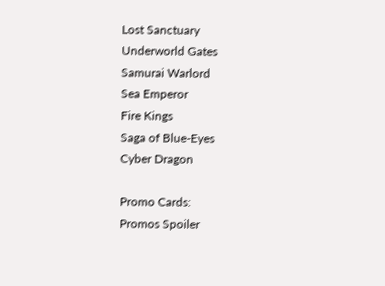Lost Sanctuary
Underworld Gates
Samurai Warlord
Sea Emperor
Fire Kings
Saga of Blue-Eyes
Cyber Dragon

Promo Cards:
Promos Spoiler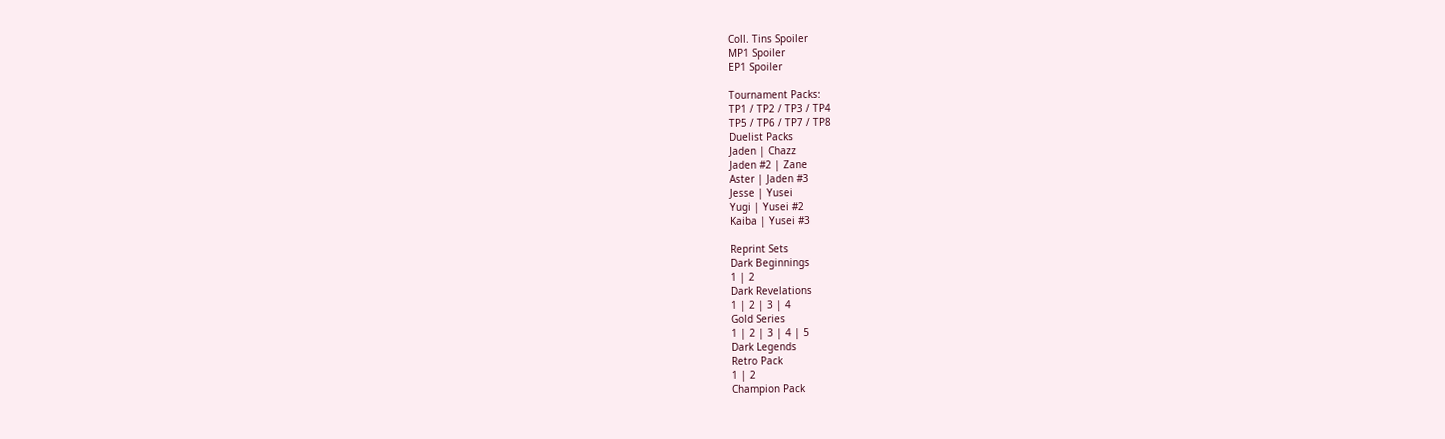Coll. Tins Spoiler
MP1 Spoiler
EP1 Spoiler

Tournament Packs:
TP1 / TP2 / TP3 / TP4
TP5 / TP6 / TP7 / TP8
Duelist Packs
Jaden | Chazz
Jaden #2 | Zane
Aster | Jaden #3
Jesse | Yusei
Yugi | Yusei #2
Kaiba | Yusei #3

Reprint Sets
Dark Beginnings
1 | 2
Dark Revelations
1 | 2 | 3 | 4
Gold Series
1 | 2 | 3 | 4 | 5
Dark Legends
Retro Pack
1 | 2
Champion Pack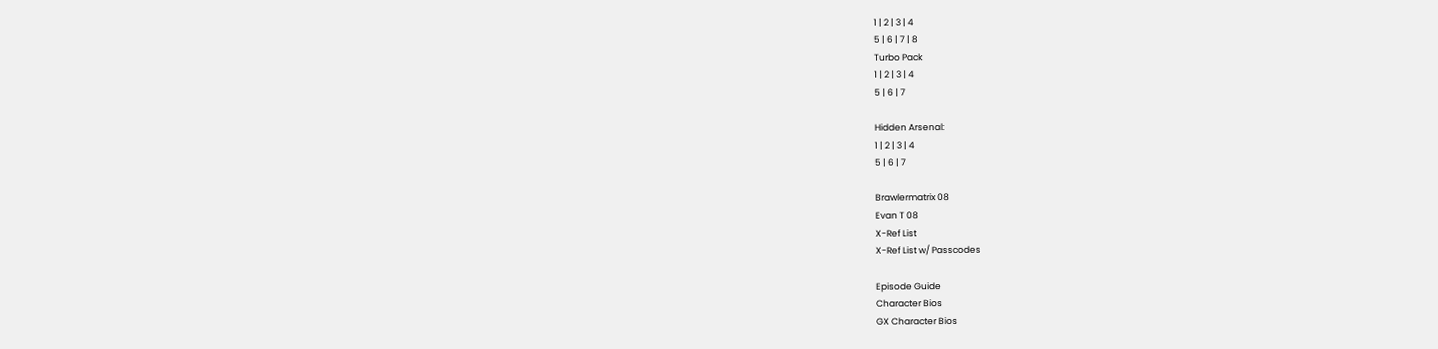1 | 2 | 3 | 4
5 | 6 | 7 | 8
Turbo Pack
1 | 2 | 3 | 4
5 | 6 | 7

Hidden Arsenal:
1 | 2 | 3 | 4
5 | 6 | 7

Brawlermatrix 08
Evan T 08
X-Ref List
X-Ref List w/ Passcodes

Episode Guide
Character Bios
GX Character Bios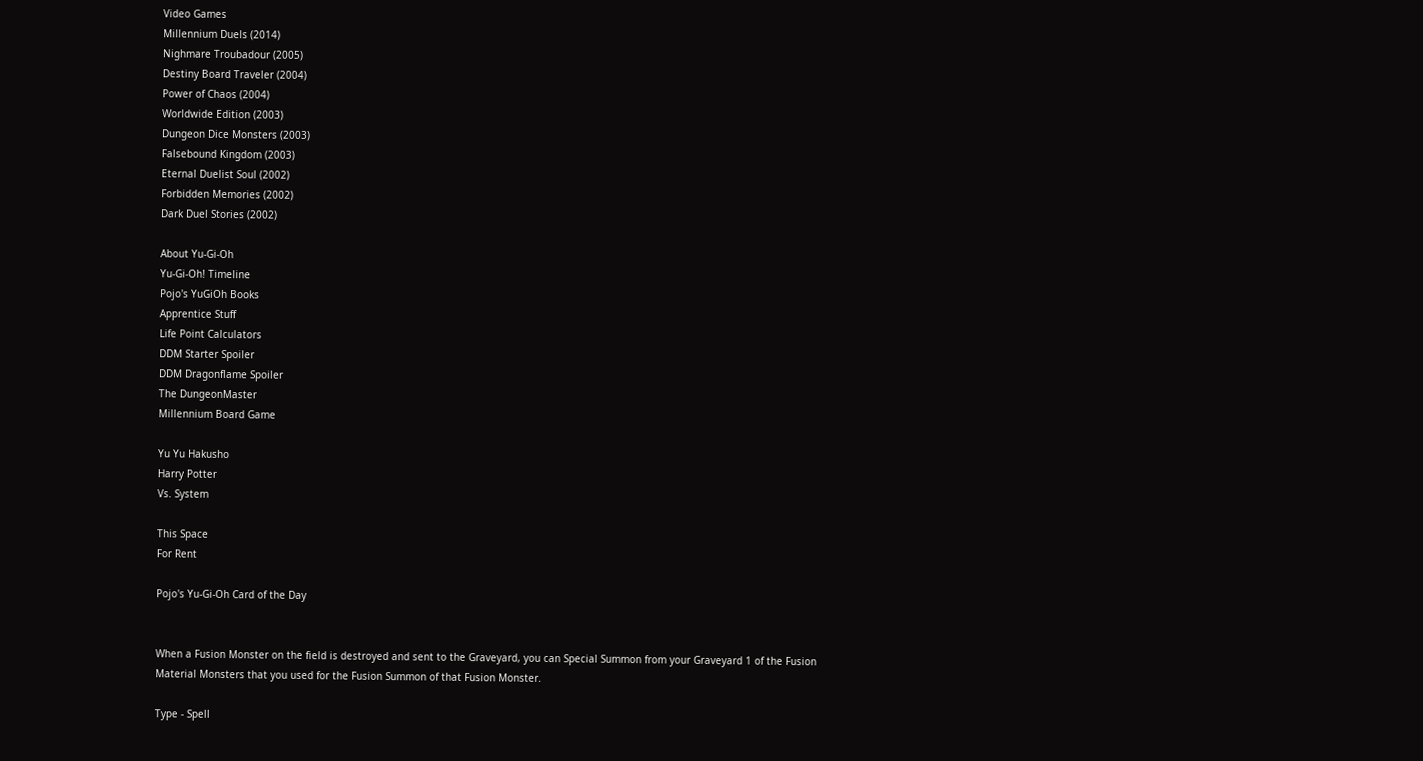Video Games
Millennium Duels (2014)
Nighmare Troubadour (2005)
Destiny Board Traveler (2004)
Power of Chaos (2004)
Worldwide Edition (2003)
Dungeon Dice Monsters (2003)
Falsebound Kingdom (2003)
Eternal Duelist Soul (2002)
Forbidden Memories (2002)
Dark Duel Stories (2002)

About Yu-Gi-Oh
Yu-Gi-Oh! Timeline
Pojo's YuGiOh Books
Apprentice Stuff
Life Point Calculators
DDM Starter Spoiler
DDM Dragonflame Spoiler
The DungeonMaster
Millennium Board Game

Yu Yu Hakusho
Harry Potter
Vs. System

This Space
For Rent

Pojo's Yu-Gi-Oh Card of the Day


When a Fusion Monster on the field is destroyed and sent to the Graveyard, you can Special Summon from your Graveyard 1 of the Fusion Material Monsters that you used for the Fusion Summon of that Fusion Monster.

Type - Spell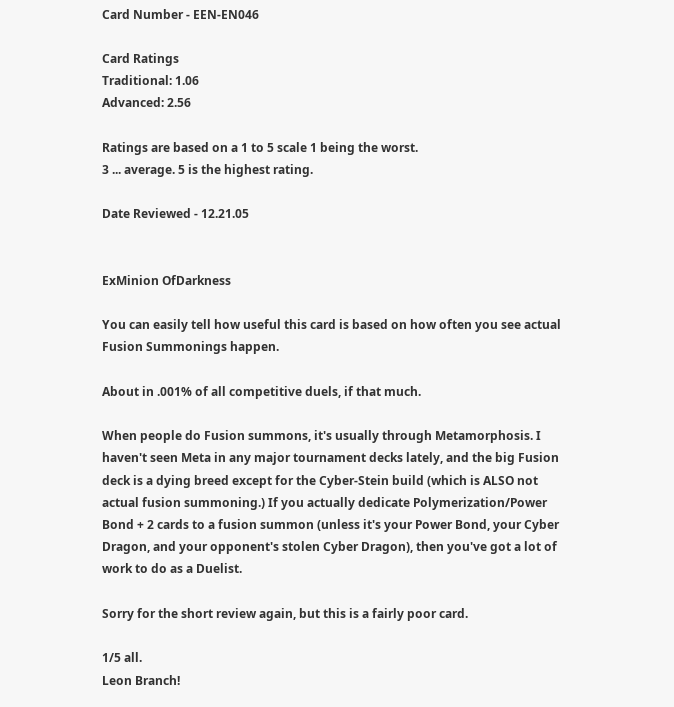Card Number - EEN-EN046

Card Ratings
Traditional: 1.06
Advanced: 2.56

Ratings are based on a 1 to 5 scale 1 being the worst.
3 ... average. 5 is the highest rating.

Date Reviewed - 12.21.05


ExMinion OfDarkness

You can easily tell how useful this card is based on how often you see actual Fusion Summonings happen.

About in .001% of all competitive duels, if that much.

When people do Fusion summons, it's usually through Metamorphosis. I haven't seen Meta in any major tournament decks lately, and the big Fusion deck is a dying breed except for the Cyber-Stein build (which is ALSO not actual fusion summoning.) If you actually dedicate Polymerization/Power Bond + 2 cards to a fusion summon (unless it's your Power Bond, your Cyber Dragon, and your opponent's stolen Cyber Dragon), then you've got a lot of work to do as a Duelist.

Sorry for the short review again, but this is a fairly poor card.

1/5 all.
Leon Branch!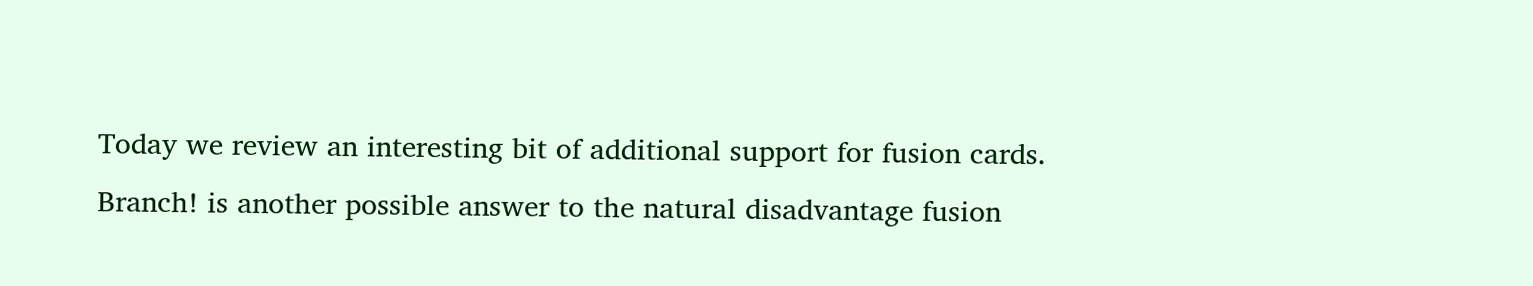Today we review an interesting bit of additional support for fusion cards.
Branch! is another possible answer to the natural disadvantage fusion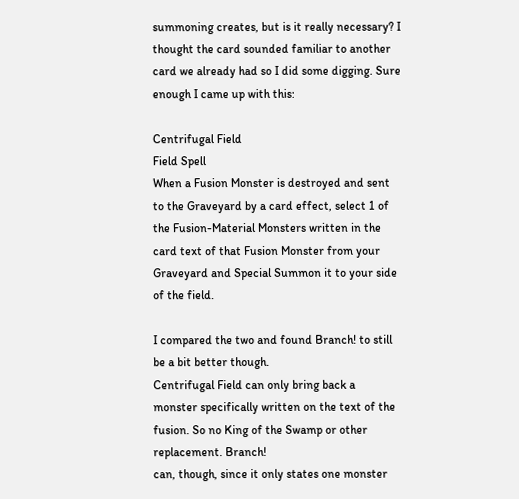summoning creates, but is it really necessary? I thought the card sounded familiar to another card we already had so I did some digging. Sure enough I came up with this:

Centrifugal Field
Field Spell
When a Fusion Monster is destroyed and sent to the Graveyard by a card effect, select 1 of the Fusion-Material Monsters written in the card text of that Fusion Monster from your Graveyard and Special Summon it to your side of the field.

I compared the two and found Branch! to still be a bit better though.
Centrifugal Field can only bring back a monster specifically written on the text of the fusion. So no King of the Swamp or other replacement. Branch!
can, though, since it only states one monster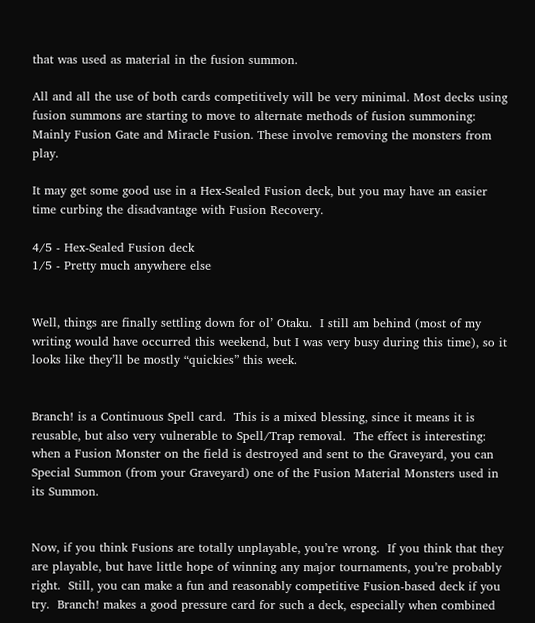that was used as material in the fusion summon.

All and all the use of both cards competitively will be very minimal. Most decks using fusion summons are starting to move to alternate methods of fusion summoning: Mainly Fusion Gate and Miracle Fusion. These involve removing the monsters from play.

It may get some good use in a Hex-Sealed Fusion deck, but you may have an easier time curbing the disadvantage with Fusion Recovery.

4/5 - Hex-Sealed Fusion deck
1/5 - Pretty much anywhere else


Well, things are finally settling down for ol’ Otaku.  I still am behind (most of my writing would have occurred this weekend, but I was very busy during this time), so it looks like they’ll be mostly “quickies” this week.


Branch! is a Continuous Spell card.  This is a mixed blessing, since it means it is reusable, but also very vulnerable to Spell/Trap removal.  The effect is interesting: when a Fusion Monster on the field is destroyed and sent to the Graveyard, you can Special Summon (from your Graveyard) one of the Fusion Material Monsters used in its Summon.


Now, if you think Fusions are totally unplayable, you’re wrong.  If you think that they are playable, but have little hope of winning any major tournaments, you’re probably right.  Still, you can make a fun and reasonably competitive Fusion-based deck if you try.  Branch! makes a good pressure card for such a deck, especially when combined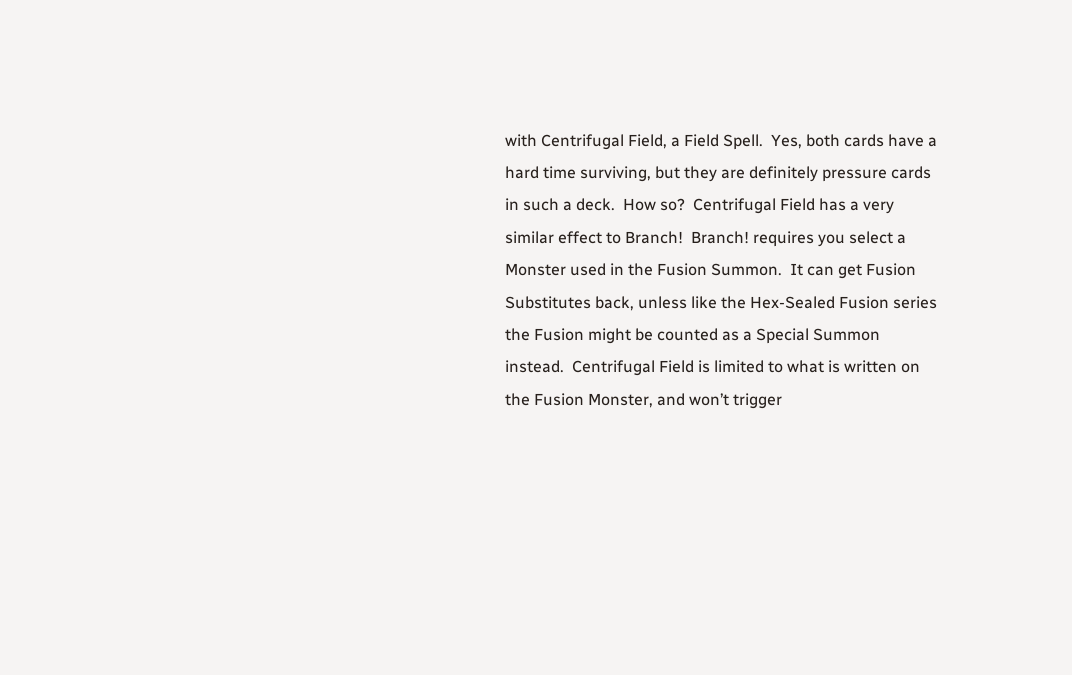with Centrifugal Field, a Field Spell.  Yes, both cards have a hard time surviving, but they are definitely pressure cards in such a deck.  How so?  Centrifugal Field has a very similar effect to Branch!  Branch! requires you select a Monster used in the Fusion Summon.  It can get Fusion Substitutes back, unless like the Hex-Sealed Fusion series the Fusion might be counted as a Special Summon instead.  Centrifugal Field is limited to what is written on the Fusion Monster, and won’t trigger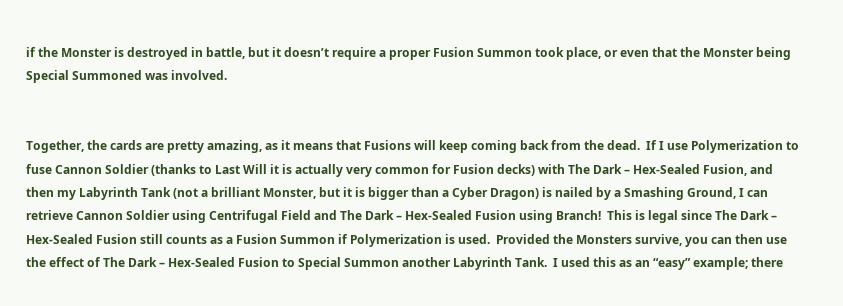if the Monster is destroyed in battle, but it doesn’t require a proper Fusion Summon took place, or even that the Monster being Special Summoned was involved.


Together, the cards are pretty amazing, as it means that Fusions will keep coming back from the dead.  If I use Polymerization to fuse Cannon Soldier (thanks to Last Will it is actually very common for Fusion decks) with The Dark – Hex-Sealed Fusion, and then my Labyrinth Tank (not a brilliant Monster, but it is bigger than a Cyber Dragon) is nailed by a Smashing Ground, I can retrieve Cannon Soldier using Centrifugal Field and The Dark – Hex-Sealed Fusion using Branch!  This is legal since The Dark – Hex-Sealed Fusion still counts as a Fusion Summon if Polymerization is used.  Provided the Monsters survive, you can then use the effect of The Dark – Hex-Sealed Fusion to Special Summon another Labyrinth Tank.  I used this as an “easy” example; there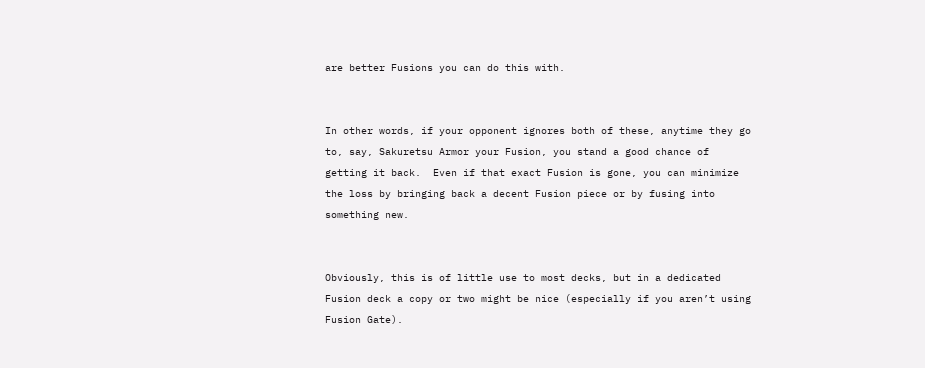are better Fusions you can do this with.


In other words, if your opponent ignores both of these, anytime they go to, say, Sakuretsu Armor your Fusion, you stand a good chance of getting it back.  Even if that exact Fusion is gone, you can minimize the loss by bringing back a decent Fusion piece or by fusing into something new.


Obviously, this is of little use to most decks, but in a dedicated Fusion deck a copy or two might be nice (especially if you aren’t using Fusion Gate).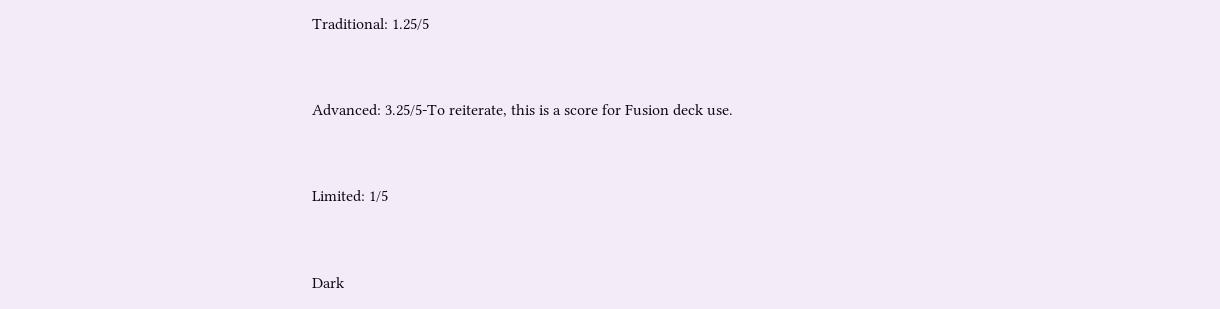Traditional: 1.25/5


Advanced: 3.25/5-To reiterate, this is a score for Fusion deck use.


Limited: 1/5


Dark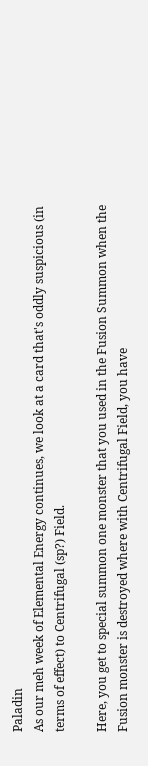Paladin
As our meh week of Elemental Energy continues, we look at a card that's oddly suspicious (in terms of effect) to Centrifugal (sp?) Field.

Here, you get to special summon one monster that you used in the Fusion Summon when the Fusion monster is destroyed where with Centrifugal Field, you have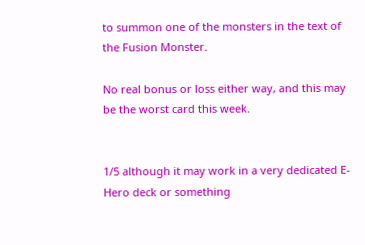to summon one of the monsters in the text of the Fusion Monster.

No real bonus or loss either way, and this may be the worst card this week.


1/5 although it may work in a very dedicated E-Hero deck or something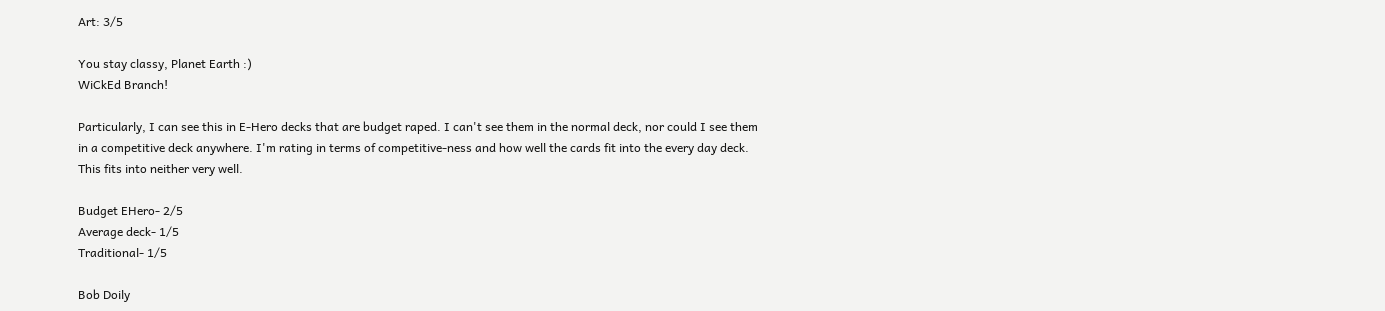Art: 3/5

You stay classy, Planet Earth :)
WiCkEd Branch!

Particularly, I can see this in E-Hero decks that are budget raped. I can't see them in the normal deck, nor could I see them in a competitive deck anywhere. I'm rating in terms of competitive-ness and how well the cards fit into the every day deck. This fits into neither very well.

Budget EHero- 2/5
Average deck- 1/5
Traditional- 1/5

Bob Doily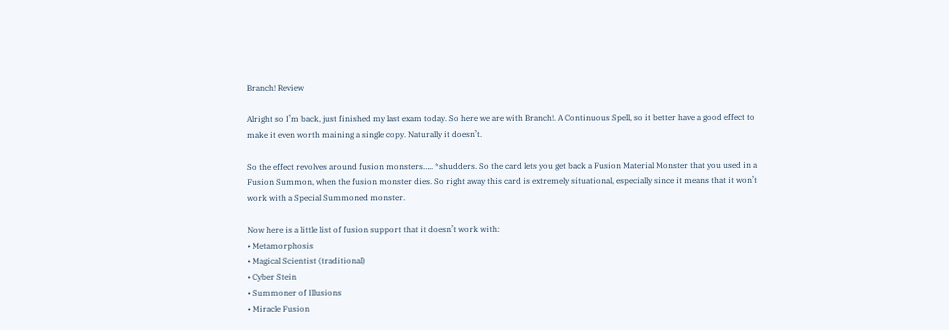Branch! Review

Alright so I’m back, just finished my last exam today. So here we are with Branch!. A Continuous Spell, so it better have a good effect to make it even worth maining a single copy. Naturally it doesn’t.

So the effect revolves around fusion monsters….. *shudders. So the card lets you get back a Fusion Material Monster that you used in a Fusion Summon, when the fusion monster dies. So right away this card is extremely situational, especially since it means that it won’t work with a Special Summoned monster.

Now here is a little list of fusion support that it doesn’t work with:
• Metamorphosis
• Magical Scientist (traditional)
• Cyber Stein
• Summoner of Illusions
• Miracle Fusion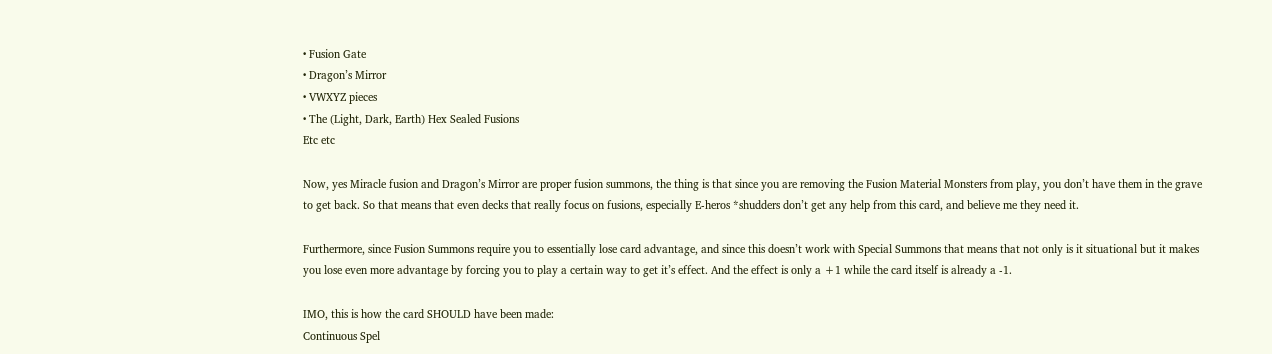• Fusion Gate
• Dragon’s Mirror
• VWXYZ pieces
• The (Light, Dark, Earth) Hex Sealed Fusions
Etc etc

Now, yes Miracle fusion and Dragon’s Mirror are proper fusion summons, the thing is that since you are removing the Fusion Material Monsters from play, you don’t have them in the grave to get back. So that means that even decks that really focus on fusions, especially E-heros *shudders don’t get any help from this card, and believe me they need it.

Furthermore, since Fusion Summons require you to essentially lose card advantage, and since this doesn’t work with Special Summons that means that not only is it situational but it makes you lose even more advantage by forcing you to play a certain way to get it’s effect. And the effect is only a +1 while the card itself is already a -1.

IMO, this is how the card SHOULD have been made:
Continuous Spel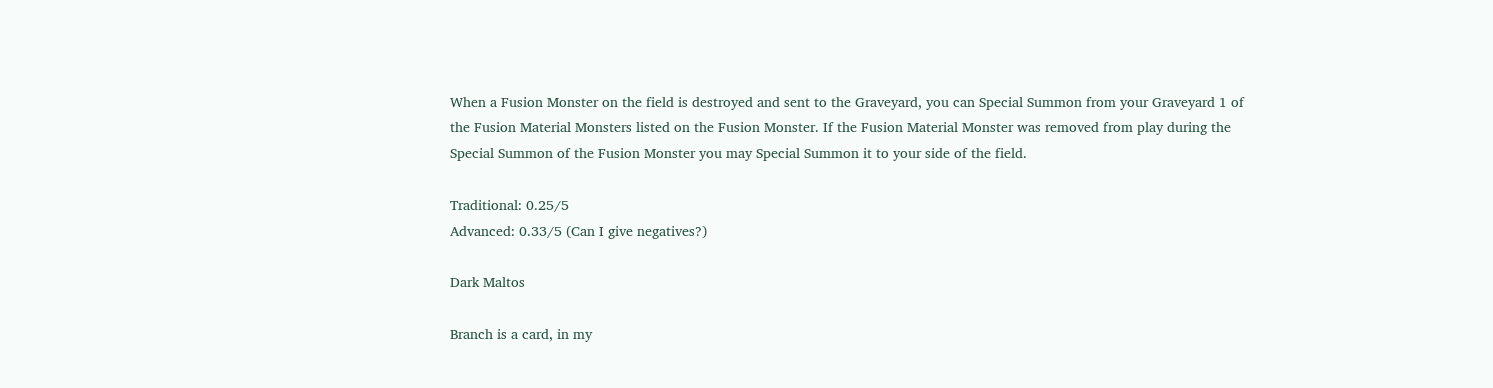When a Fusion Monster on the field is destroyed and sent to the Graveyard, you can Special Summon from your Graveyard 1 of the Fusion Material Monsters listed on the Fusion Monster. If the Fusion Material Monster was removed from play during the Special Summon of the Fusion Monster you may Special Summon it to your side of the field.

Traditional: 0.25/5
Advanced: 0.33/5 (Can I give negatives?)

Dark Maltos

Branch is a card, in my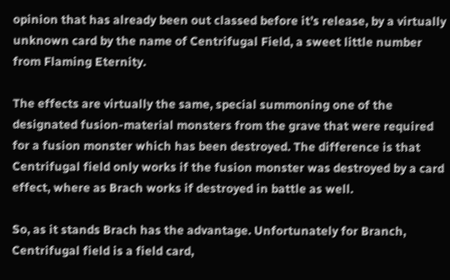opinion that has already been out classed before it’s release, by a virtually unknown card by the name of Centrifugal Field, a sweet little number from Flaming Eternity.

The effects are virtually the same, special summoning one of the designated fusion-material monsters from the grave that were required for a fusion monster which has been destroyed. The difference is that Centrifugal field only works if the fusion monster was destroyed by a card effect, where as Brach works if destroyed in battle as well.

So, as it stands Brach has the advantage. Unfortunately for Branch, Centrifugal field is a field card,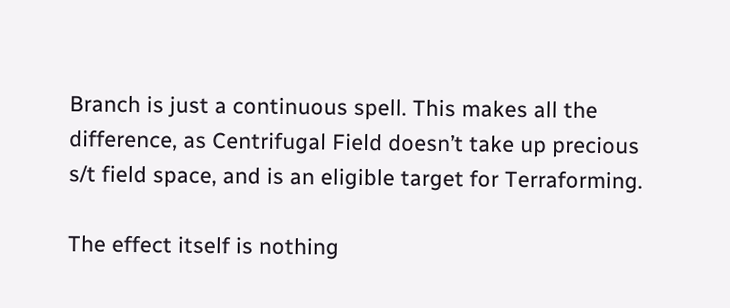Branch is just a continuous spell. This makes all the difference, as Centrifugal Field doesn’t take up precious s/t field space, and is an eligible target for Terraforming.

The effect itself is nothing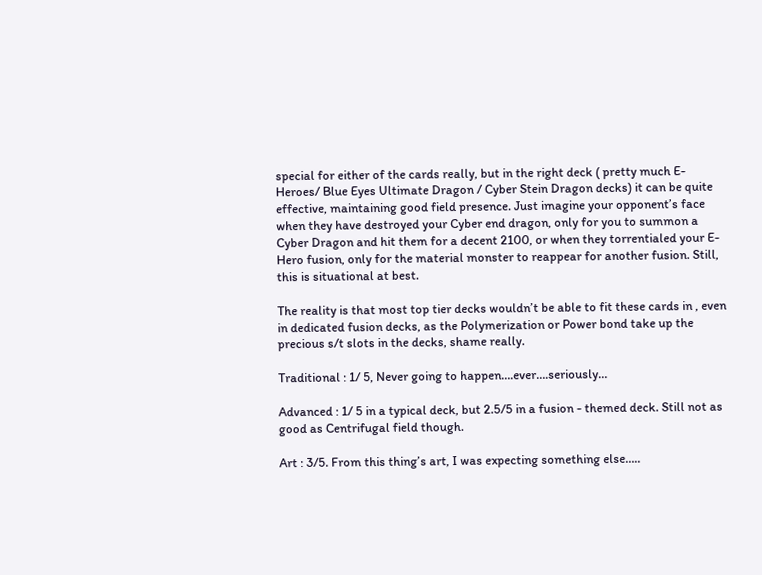special for either of the cards really, but in the right deck ( pretty much E-Heroes/ Blue Eyes Ultimate Dragon / Cyber Stein Dragon decks) it can be quite effective, maintaining good field presence. Just imagine your opponent’s face when they have destroyed your Cyber end dragon, only for you to summon a Cyber Dragon and hit them for a decent 2100, or when they torrentialed your E-Hero fusion, only for the material monster to reappear for another fusion. Still, this is situational at best.

The reality is that most top tier decks wouldn’t be able to fit these cards in , even in dedicated fusion decks, as the Polymerization or Power bond take up the precious s/t slots in the decks, shame really.

Traditional : 1/ 5, Never going to happen….ever….seriously…

Advanced : 1/ 5 in a typical deck, but 2.5/5 in a fusion - themed deck. Still not as good as Centrifugal field though.

Art : 3/5. From this thing’s art, I was expecting something else…..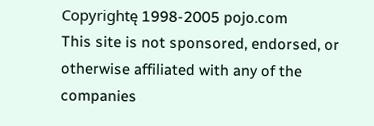Copyrightę 1998-2005 pojo.com
This site is not sponsored, endorsed, or otherwise affiliated with any of the companies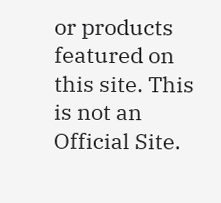or products featured on this site. This is not an Official Site.